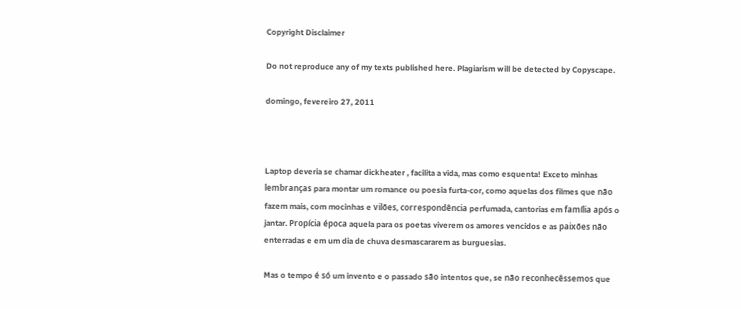Copyright Disclaimer

Do not reproduce any of my texts published here. Plagiarism will be detected by Copyscape.

domingo, fevereiro 27, 2011



Laptop deveria se chamar dickheater , facilita a vida, mas como esquenta! Exceto minhas lembranças para montar um romance ou poesia furta-cor, como aquelas dos filmes que não fazem mais, com mocinhas e vilões, correspondência perfumada, cantorias em família após o jantar. Propícia época aquela para os poetas viverem os amores vencidos e as paixões não enterradas e em um dia de chuva desmascararem as burguesias.

Mas o tempo é só um invento e o passado são intentos que, se não reconhecêssemos que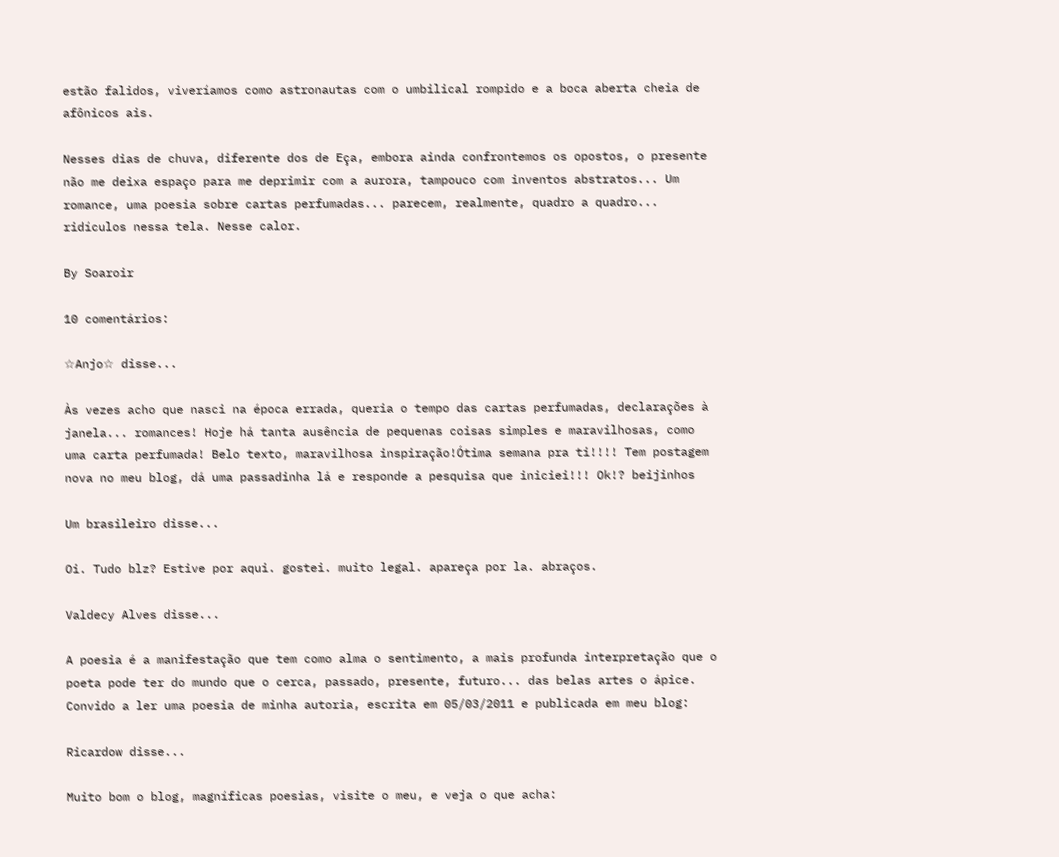estão falidos, viveríamos como astronautas com o umbilical rompido e a boca aberta cheia de afônicos ais.

Nesses dias de chuva, diferente dos de Eça, embora ainda confrontemos os opostos, o presente não me deixa espaço para me deprimir com a aurora, tampouco com inventos abstratos... Um romance, uma poesia sobre cartas perfumadas... parecem, realmente, quadro a quadro... ridículos nessa tela. Nesse calor.

By Soaroir

10 comentários:

☆Anjo☆ disse...

Às vezes acho que nasci na época errada, queria o tempo das cartas perfumadas, declarações à janela... romances! Hoje há tanta ausência de pequenas coisas simples e maravilhosas, como uma carta perfumada! Belo texto, maravilhosa inspiração!Ótima semana pra ti!!!! Tem postagem nova no meu blog, dá uma passadinha lá e responde a pesquisa que iniciei!!! Ok!? beijinhos

Um brasileiro disse...

Oi. Tudo blz? Estive por aqui. gostei. muito legal. apareça por la. abraços.

Valdecy Alves disse...

A poesia é a manifestação que tem como alma o sentimento, a mais profunda interpretação que o poeta pode ter do mundo que o cerca, passado, presente, futuro... das belas artes o ápice. Convido a ler uma poesia de minha autoria, escrita em 05/03/2011 e publicada em meu blog:

Ricardow disse...

Muito bom o blog, magníficas poesias, visite o meu, e veja o que acha: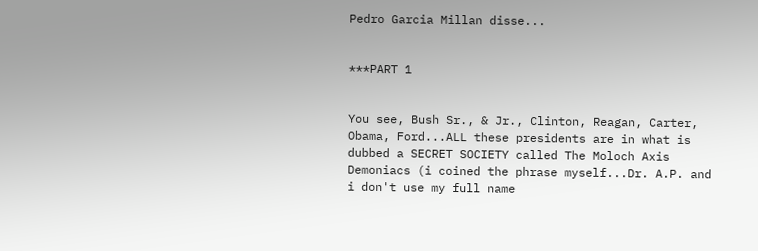Pedro Garcia Millan disse...


***PART 1


You see, Bush Sr., & Jr., Clinton, Reagan, Carter, Obama, Ford...ALL these presidents are in what is dubbed a SECRET SOCIETY called The Moloch Axis Demoniacs (i coined the phrase myself...Dr. A.P. and i don't use my full name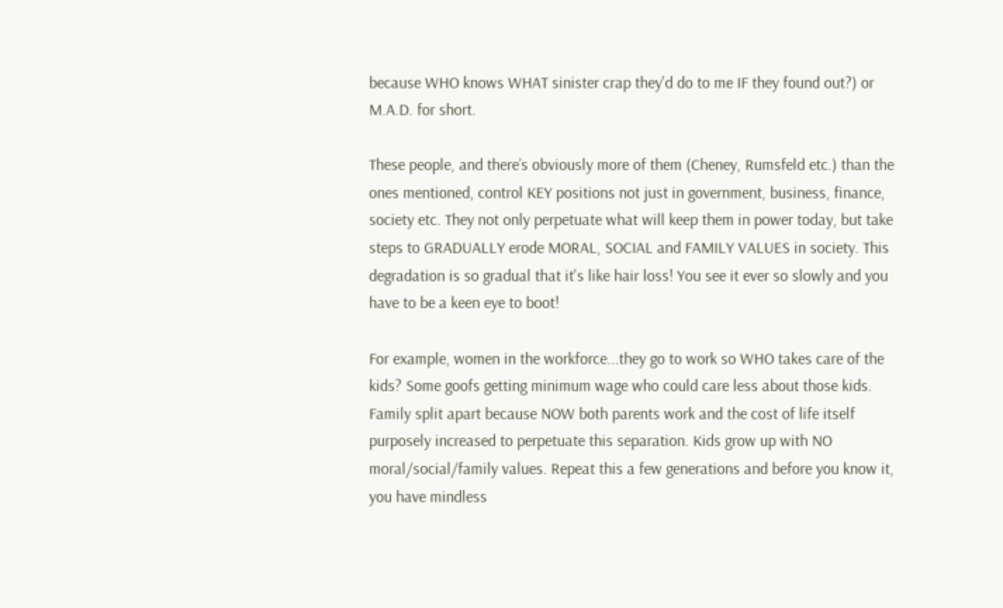because WHO knows WHAT sinister crap they'd do to me IF they found out?) or M.A.D. for short.

These people, and there’s obviously more of them (Cheney, Rumsfeld etc.) than the ones mentioned, control KEY positions not just in government, business, finance, society etc. They not only perpetuate what will keep them in power today, but take steps to GRADUALLY erode MORAL, SOCIAL and FAMILY VALUES in society. This degradation is so gradual that it's like hair loss! You see it ever so slowly and you have to be a keen eye to boot!

For example, women in the workforce...they go to work so WHO takes care of the kids? Some goofs getting minimum wage who could care less about those kids. Family split apart because NOW both parents work and the cost of life itself purposely increased to perpetuate this separation. Kids grow up with NO moral/social/family values. Repeat this a few generations and before you know it, you have mindless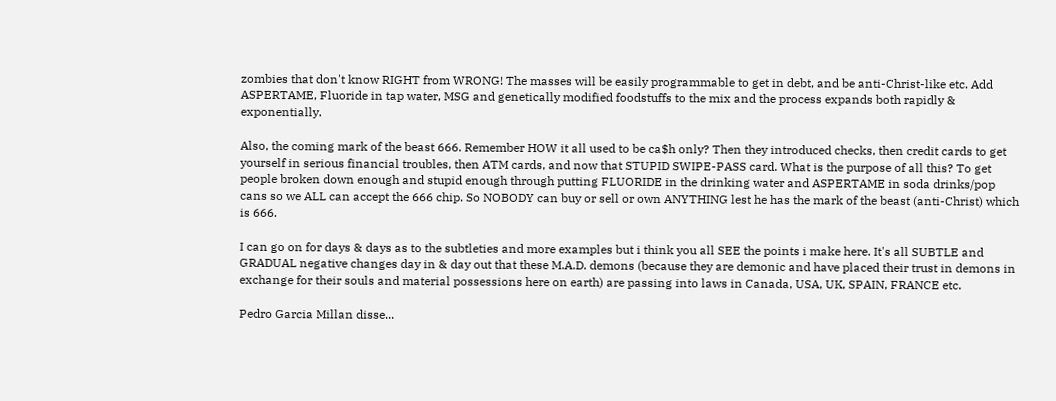zombies that don't know RIGHT from WRONG! The masses will be easily programmable to get in debt, and be anti-Christ-like etc. Add ASPERTAME, Fluoride in tap water, MSG and genetically modified foodstuffs to the mix and the process expands both rapidly & exponentially.

Also, the coming mark of the beast 666. Remember HOW it all used to be ca$h only? Then they introduced checks, then credit cards to get yourself in serious financial troubles, then ATM cards, and now that STUPID SWIPE-PASS card. What is the purpose of all this? To get people broken down enough and stupid enough through putting FLUORIDE in the drinking water and ASPERTAME in soda drinks/pop cans so we ALL can accept the 666 chip. So NOBODY can buy or sell or own ANYTHING lest he has the mark of the beast (anti-Christ) which is 666.

I can go on for days & days as to the subtleties and more examples but i think you all SEE the points i make here. It's all SUBTLE and GRADUAL negative changes day in & day out that these M.A.D. demons (because they are demonic and have placed their trust in demons in exchange for their souls and material possessions here on earth) are passing into laws in Canada, USA, UK, SPAIN, FRANCE etc.

Pedro Garcia Millan disse...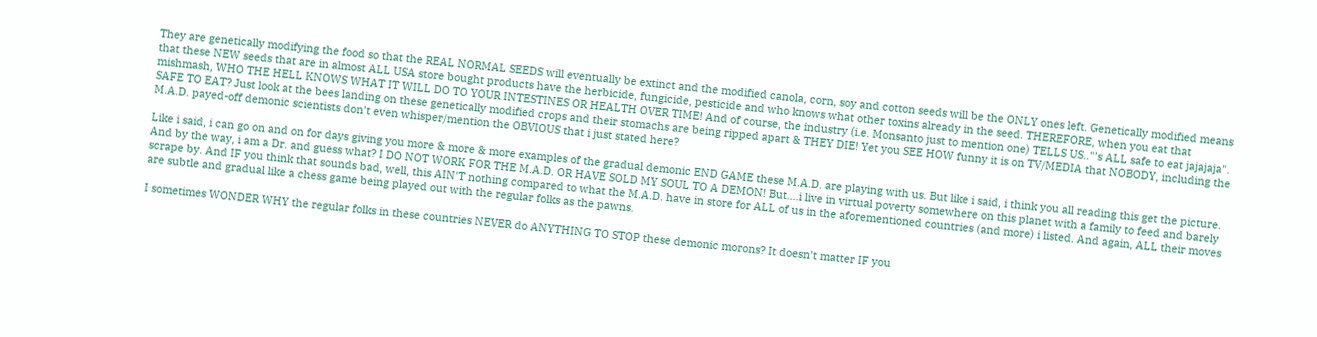They are genetically modifying the food so that the REAL NORMAL SEEDS will eventually be extinct and the modified canola, corn, soy and cotton seeds will be the ONLY ones left. Genetically modified means that these NEW seeds that are in almost ALL USA store bought products have the herbicide, fungicide, pesticide and who knows what other toxins already in the seed. THEREFORE, when you eat that mishmash, WHO THE HELL KNOWS WHAT IT WILL DO TO YOUR INTESTINES OR HEALTH OVER TIME! And of course, the industry (i.e. Monsanto just to mention one) TELLS US.."'s ALL safe to eat jajajaja". SAFE TO EAT? Just look at the bees landing on these genetically modified crops and their stomachs are being ripped apart & THEY DIE! Yet you SEE HOW funny it is on TV/MEDIA that NOBODY, including the M.A.D. payed-off demonic scientists don't even whisper/mention the OBVIOUS that i just stated here?

Like i said, i can go on and on for days giving you more & more & more examples of the gradual demonic END GAME these M.A.D. are playing with us. But like i said, i think you all reading this get the picture. And by the way, i am a Dr. and guess what? I DO NOT WORK FOR THE M.A.D. OR HAVE SOLD MY SOUL TO A DEMON! But....i live in virtual poverty somewhere on this planet with a family to feed and barely scrape by. And IF you think that sounds bad, well, this AIN'T nothing compared to what the M.A.D. have in store for ALL of us in the aforementioned countries (and more) i listed. And again, ALL their moves are subtle and gradual like a chess game being played out with the regular folks as the pawns.

I sometimes WONDER WHY the regular folks in these countries NEVER do ANYTHING TO STOP these demonic morons? It doesn't matter IF you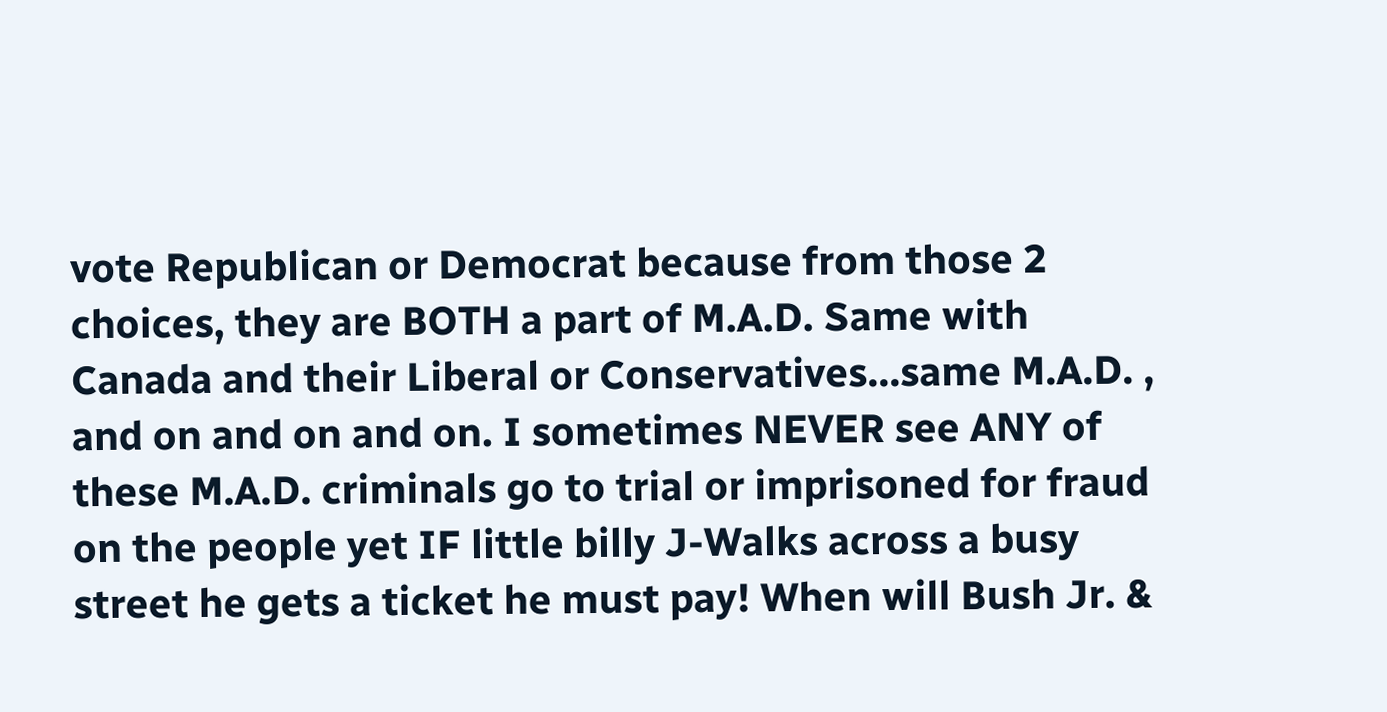vote Republican or Democrat because from those 2 choices, they are BOTH a part of M.A.D. Same with Canada and their Liberal or Conservatives...same M.A.D. , and on and on and on. I sometimes NEVER see ANY of these M.A.D. criminals go to trial or imprisoned for fraud on the people yet IF little billy J-Walks across a busy street he gets a ticket he must pay! When will Bush Jr. &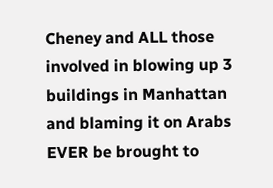Cheney and ALL those involved in blowing up 3 buildings in Manhattan and blaming it on Arabs EVER be brought to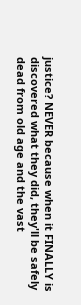justice? NEVER because when it FINALLY is discovered what they did, they'll be safely dead from old age and the vast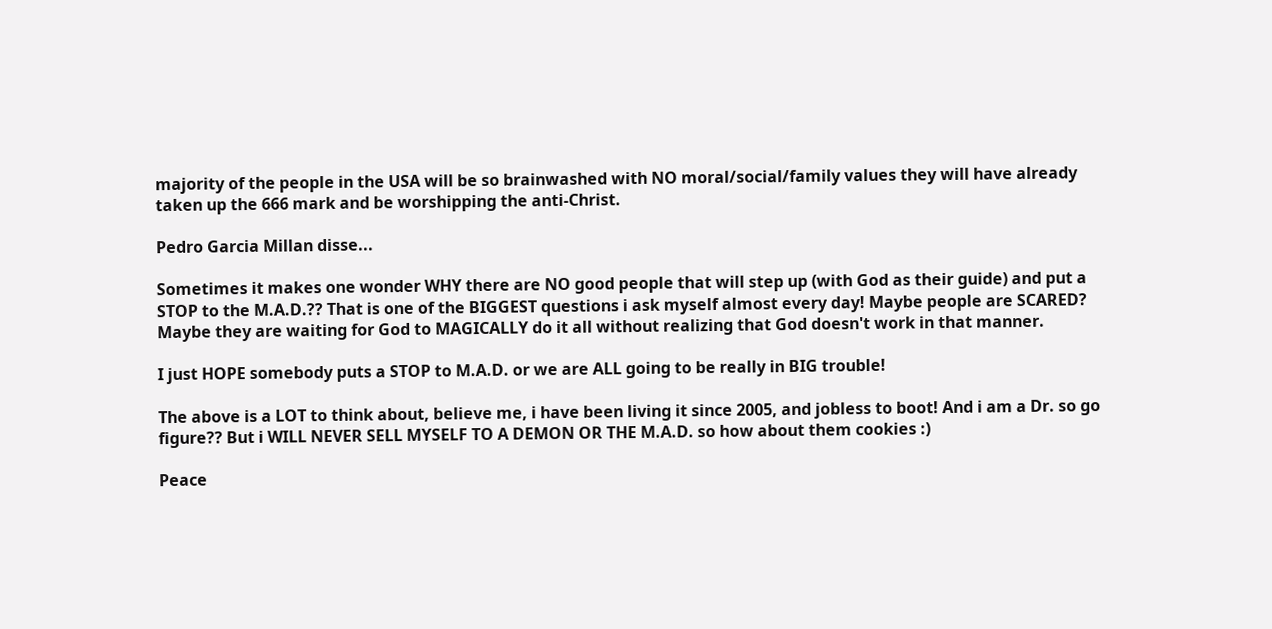majority of the people in the USA will be so brainwashed with NO moral/social/family values they will have already taken up the 666 mark and be worshipping the anti-Christ.

Pedro Garcia Millan disse...

Sometimes it makes one wonder WHY there are NO good people that will step up (with God as their guide) and put a STOP to the M.A.D.?? That is one of the BIGGEST questions i ask myself almost every day! Maybe people are SCARED? Maybe they are waiting for God to MAGICALLY do it all without realizing that God doesn't work in that manner.

I just HOPE somebody puts a STOP to M.A.D. or we are ALL going to be really in BIG trouble!

The above is a LOT to think about, believe me, i have been living it since 2005, and jobless to boot! And i am a Dr. so go figure?? But i WILL NEVER SELL MYSELF TO A DEMON OR THE M.A.D. so how about them cookies :)

Peace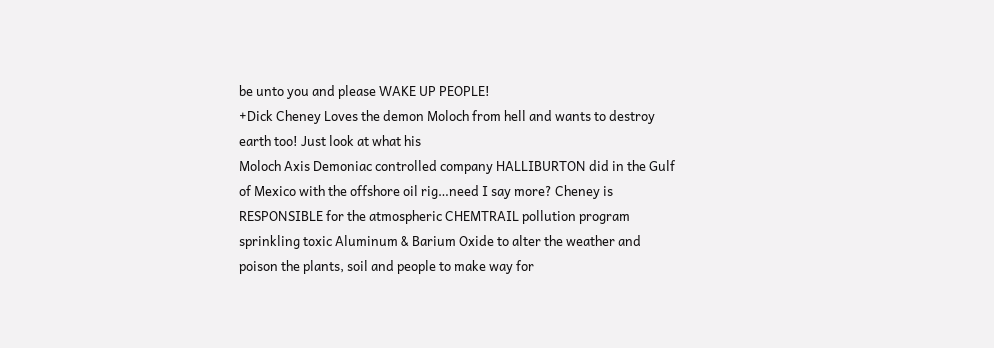be unto you and please WAKE UP PEOPLE!
+Dick Cheney Loves the demon Moloch from hell and wants to destroy earth too! Just look at what his
Moloch Axis Demoniac controlled company HALLIBURTON did in the Gulf of Mexico with the offshore oil rig…need I say more? Cheney is RESPONSIBLE for the atmospheric CHEMTRAIL pollution program sprinkling toxic Aluminum & Barium Oxide to alter the weather and poison the plants, soil and people to make way for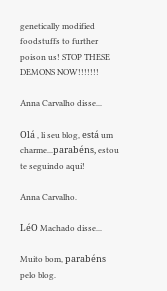genetically modified foodstuffs to further poison us! STOP THESE DEMONS NOW!!!!!!!

Anna Carvalho disse...

Olá , li seu blog, está um charme...parabéns, estou te seguindo aqui!

Anna Carvalho.

LéO Machado disse...

Muito bom, parabéns pelo blog.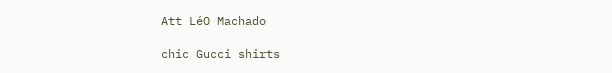Att LéO Machado

chic Gucci shirts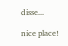disse...

nice place!